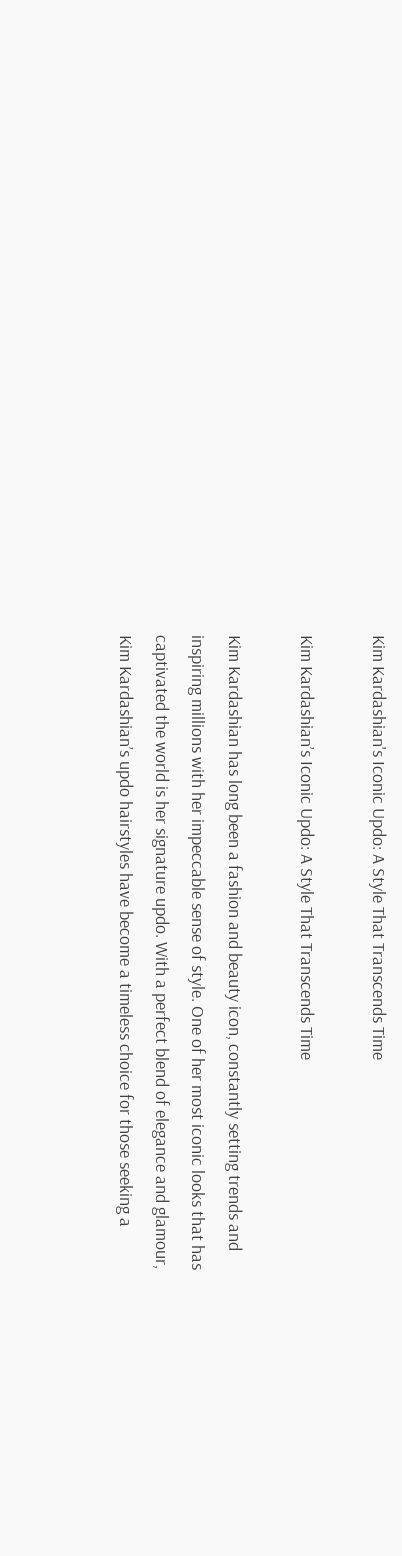Kim Kardashian's Iconic Updo: A Style That Transcends Time

Kim Kardashian’s Iconic Updo: A Style That Transcends Time

Kim Kardashian has long been a fashion and beauty icon, constantly setting trends and inspiring millions with her impeccable sense of style. One of her most iconic looks that has captivated the world is her signature updo. With a perfect blend of elegance and glamour, Kim Kardashian’s updo hairstyles have become a timeless choice for those seeking a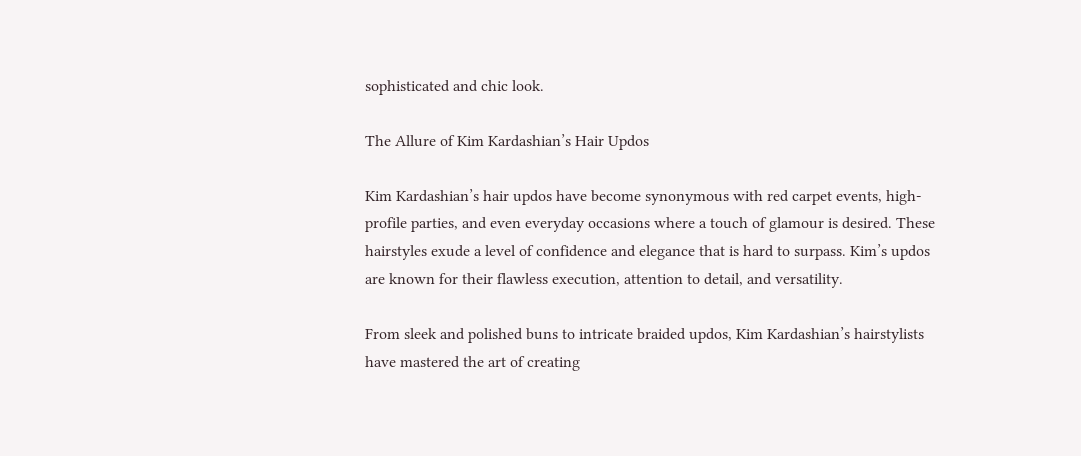sophisticated and chic look.

The Allure of Kim Kardashian’s Hair Updos

Kim Kardashian’s hair updos have become synonymous with red carpet events, high-profile parties, and even everyday occasions where a touch of glamour is desired. These hairstyles exude a level of confidence and elegance that is hard to surpass. Kim’s updos are known for their flawless execution, attention to detail, and versatility.

From sleek and polished buns to intricate braided updos, Kim Kardashian’s hairstylists have mastered the art of creating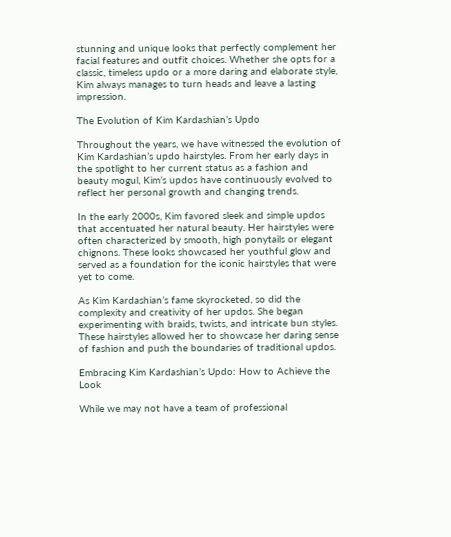stunning and unique looks that perfectly complement her facial features and outfit choices. Whether she opts for a classic, timeless updo or a more daring and elaborate style, Kim always manages to turn heads and leave a lasting impression.

The Evolution of Kim Kardashian’s Updo

Throughout the years, we have witnessed the evolution of Kim Kardashian’s updo hairstyles. From her early days in the spotlight to her current status as a fashion and beauty mogul, Kim’s updos have continuously evolved to reflect her personal growth and changing trends.

In the early 2000s, Kim favored sleek and simple updos that accentuated her natural beauty. Her hairstyles were often characterized by smooth, high ponytails or elegant chignons. These looks showcased her youthful glow and served as a foundation for the iconic hairstyles that were yet to come.

As Kim Kardashian’s fame skyrocketed, so did the complexity and creativity of her updos. She began experimenting with braids, twists, and intricate bun styles. These hairstyles allowed her to showcase her daring sense of fashion and push the boundaries of traditional updos.

Embracing Kim Kardashian’s Updo: How to Achieve the Look

While we may not have a team of professional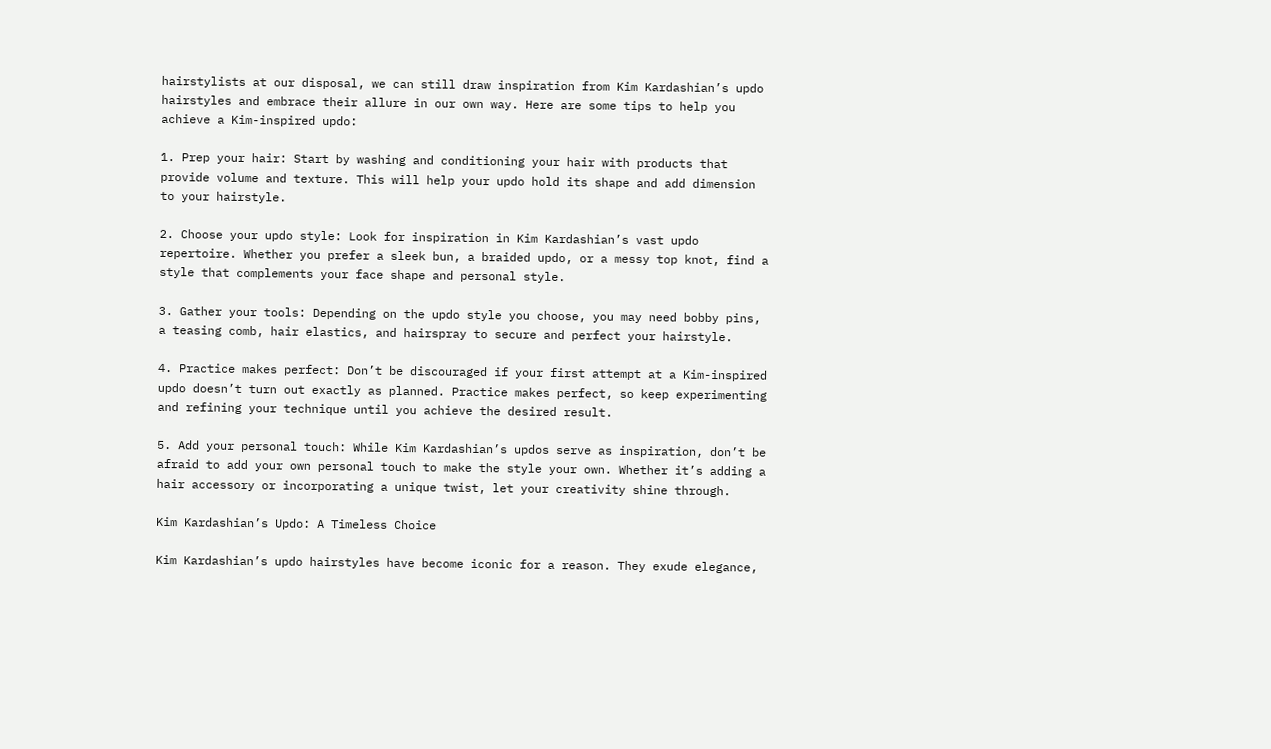hairstylists at our disposal, we can still draw inspiration from Kim Kardashian’s updo hairstyles and embrace their allure in our own way. Here are some tips to help you achieve a Kim-inspired updo:

1. Prep your hair: Start by washing and conditioning your hair with products that provide volume and texture. This will help your updo hold its shape and add dimension to your hairstyle.

2. Choose your updo style: Look for inspiration in Kim Kardashian’s vast updo repertoire. Whether you prefer a sleek bun, a braided updo, or a messy top knot, find a style that complements your face shape and personal style.

3. Gather your tools: Depending on the updo style you choose, you may need bobby pins, a teasing comb, hair elastics, and hairspray to secure and perfect your hairstyle.

4. Practice makes perfect: Don’t be discouraged if your first attempt at a Kim-inspired updo doesn’t turn out exactly as planned. Practice makes perfect, so keep experimenting and refining your technique until you achieve the desired result.

5. Add your personal touch: While Kim Kardashian’s updos serve as inspiration, don’t be afraid to add your own personal touch to make the style your own. Whether it’s adding a hair accessory or incorporating a unique twist, let your creativity shine through.

Kim Kardashian’s Updo: A Timeless Choice

Kim Kardashian’s updo hairstyles have become iconic for a reason. They exude elegance,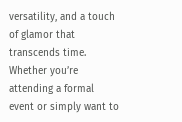versatility, and a touch of glamor that transcends time. Whether you’re attending a formal event or simply want to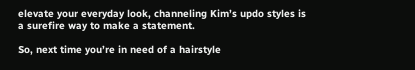elevate your everyday look, channeling Kim’s updo styles is a surefire way to make a statement.

So, next time you’re in need of a hairstyle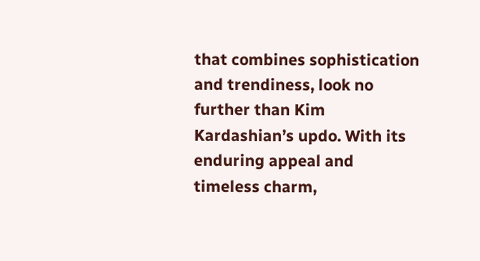that combines sophistication and trendiness, look no further than Kim Kardashian’s updo. With its enduring appeal and timeless charm,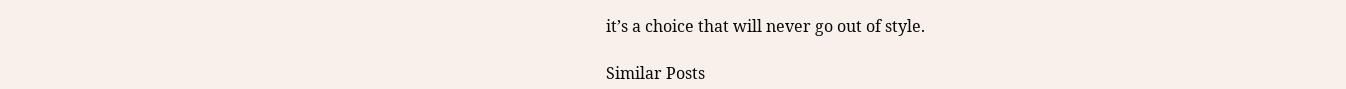it’s a choice that will never go out of style.

Similar Posts